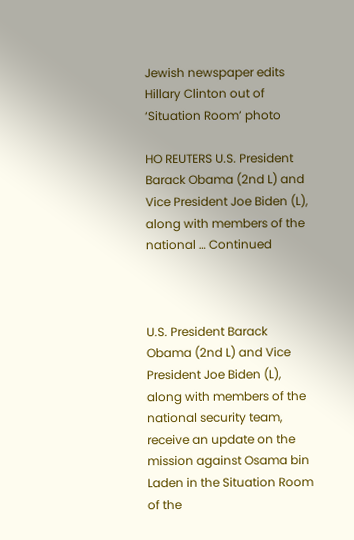Jewish newspaper edits Hillary Clinton out of ‘Situation Room’ photo

HO REUTERS U.S. President Barack Obama (2nd L) and Vice President Joe Biden (L), along with members of the national … Continued



U.S. President Barack Obama (2nd L) and Vice President Joe Biden (L), along with members of the national security team, receive an update on the mission against Osama bin Laden in the Situation Room of the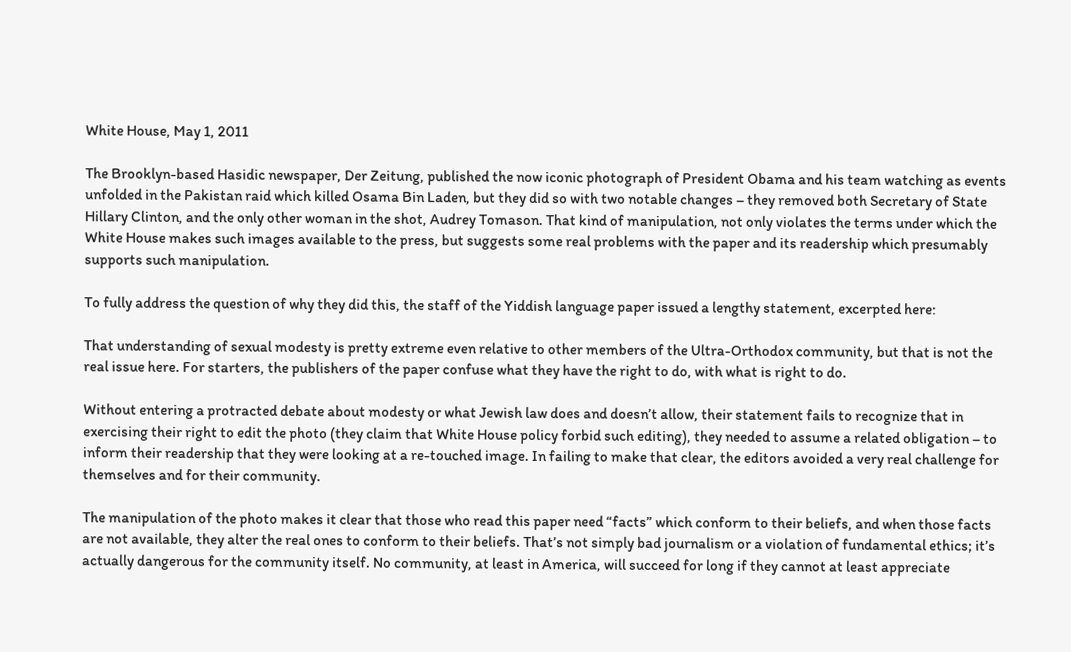White House, May 1, 2011

The Brooklyn-based Hasidic newspaper, Der Zeitung, published the now iconic photograph of President Obama and his team watching as events unfolded in the Pakistan raid which killed Osama Bin Laden, but they did so with two notable changes – they removed both Secretary of State Hillary Clinton, and the only other woman in the shot, Audrey Tomason. That kind of manipulation, not only violates the terms under which the White House makes such images available to the press, but suggests some real problems with the paper and its readership which presumably supports such manipulation.

To fully address the question of why they did this, the staff of the Yiddish language paper issued a lengthy statement, excerpted here:

That understanding of sexual modesty is pretty extreme even relative to other members of the Ultra-Orthodox community, but that is not the real issue here. For starters, the publishers of the paper confuse what they have the right to do, with what is right to do.

Without entering a protracted debate about modesty or what Jewish law does and doesn’t allow, their statement fails to recognize that in exercising their right to edit the photo (they claim that White House policy forbid such editing), they needed to assume a related obligation – to inform their readership that they were looking at a re-touched image. In failing to make that clear, the editors avoided a very real challenge for themselves and for their community.

The manipulation of the photo makes it clear that those who read this paper need “facts” which conform to their beliefs, and when those facts are not available, they alter the real ones to conform to their beliefs. That’s not simply bad journalism or a violation of fundamental ethics; it’s actually dangerous for the community itself. No community, at least in America, will succeed for long if they cannot at least appreciate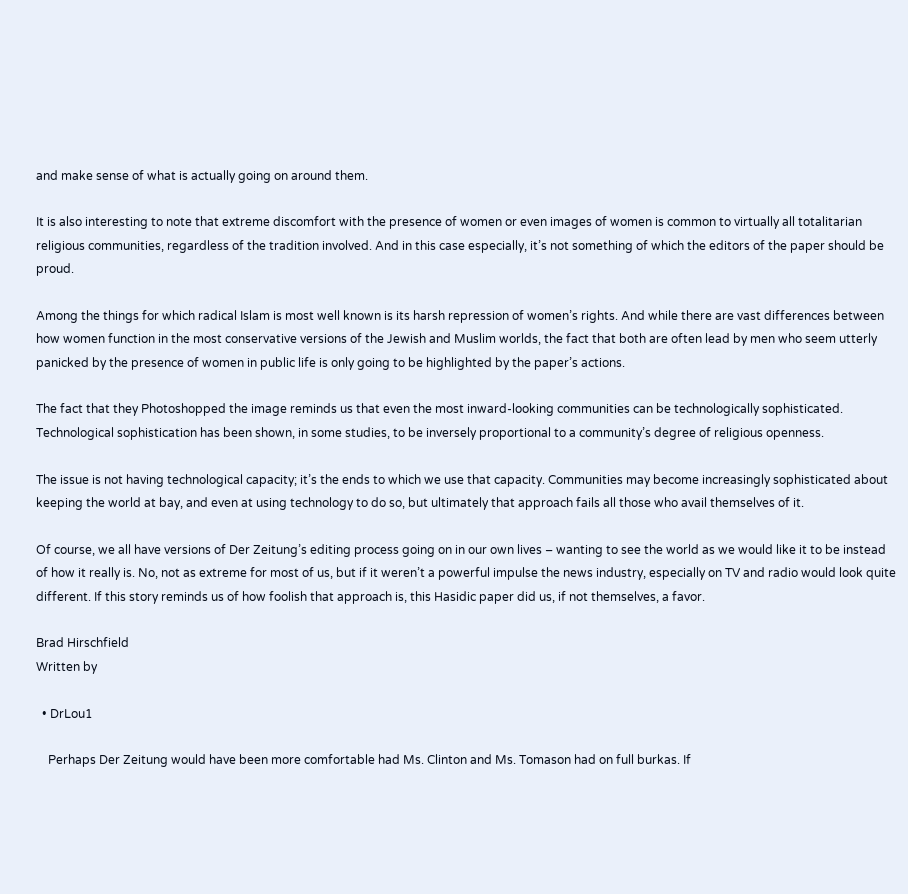and make sense of what is actually going on around them.

It is also interesting to note that extreme discomfort with the presence of women or even images of women is common to virtually all totalitarian religious communities, regardless of the tradition involved. And in this case especially, it’s not something of which the editors of the paper should be proud.

Among the things for which radical Islam is most well known is its harsh repression of women’s rights. And while there are vast differences between how women function in the most conservative versions of the Jewish and Muslim worlds, the fact that both are often lead by men who seem utterly panicked by the presence of women in public life is only going to be highlighted by the paper’s actions.

The fact that they Photoshopped the image reminds us that even the most inward-looking communities can be technologically sophisticated. Technological sophistication has been shown, in some studies, to be inversely proportional to a community’s degree of religious openness.

The issue is not having technological capacity; it’s the ends to which we use that capacity. Communities may become increasingly sophisticated about keeping the world at bay, and even at using technology to do so, but ultimately that approach fails all those who avail themselves of it.

Of course, we all have versions of Der Zeitung’s editing process going on in our own lives – wanting to see the world as we would like it to be instead of how it really is. No, not as extreme for most of us, but if it weren’t a powerful impulse the news industry, especially on TV and radio would look quite different. If this story reminds us of how foolish that approach is, this Hasidic paper did us, if not themselves, a favor.

Brad Hirschfield
Written by

  • DrLou1

    Perhaps Der Zeitung would have been more comfortable had Ms. Clinton and Ms. Tomason had on full burkas. If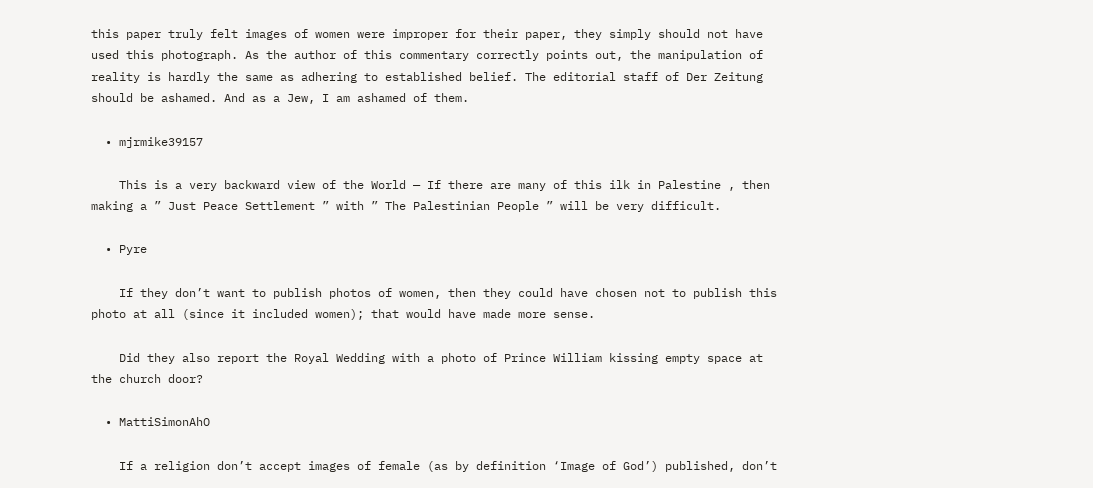this paper truly felt images of women were improper for their paper, they simply should not have used this photograph. As the author of this commentary correctly points out, the manipulation of reality is hardly the same as adhering to established belief. The editorial staff of Der Zeitung should be ashamed. And as a Jew, I am ashamed of them.

  • mjrmike39157

    This is a very backward view of the World — If there are many of this ilk in Palestine , then making a ” Just Peace Settlement ” with ” The Palestinian People ” will be very difficult.

  • Pyre

    If they don’t want to publish photos of women, then they could have chosen not to publish this photo at all (since it included women); that would have made more sense.

    Did they also report the Royal Wedding with a photo of Prince William kissing empty space at the church door?

  • MattiSimonAhO

    If a religion don’t accept images of female (as by definition ‘Image of God’) published, don’t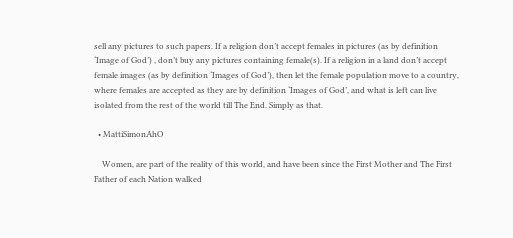sell any pictures to such papers. If a religion don’t accept females in pictures (as by definition ‘Image of God’) , don’t buy any pictures containing female(s). If a religion in a land don’t accept female images (as by definition ‘Images of God’), then let the female population move to a country, where females are accepted as they are by definition ‘Images of God’, and what is left can live isolated from the rest of the world till The End. Simply as that.

  • MattiSimonAhO

    Women, are part of the reality of this world, and have been since the First Mother and The First Father of each Nation walked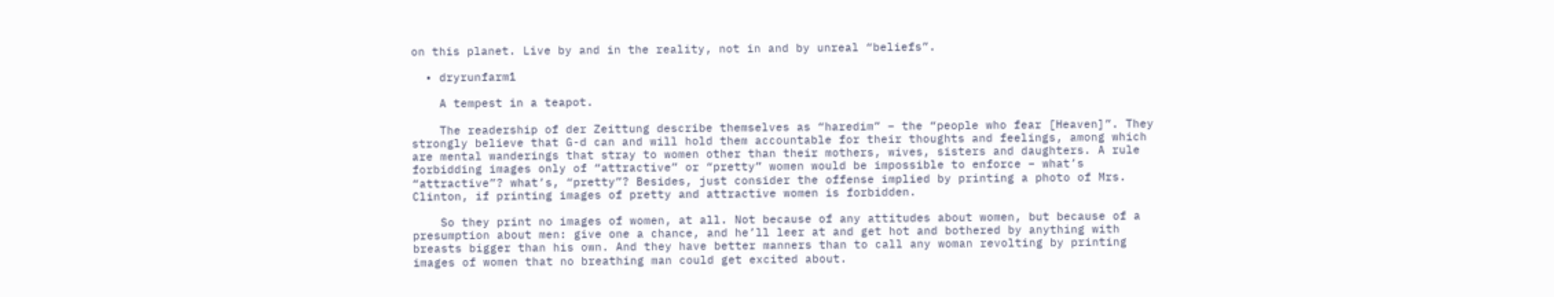on this planet. Live by and in the reality, not in and by unreal “beliefs”.

  • dryrunfarm1

    A tempest in a teapot.

    The readership of der Zeittung describe themselves as “haredim” – the “people who fear [Heaven]”. They strongly believe that G-d can and will hold them accountable for their thoughts and feelings, among which are mental wanderings that stray to women other than their mothers, wives, sisters and daughters. A rule forbidding images only of “attractive” or “pretty” women would be impossible to enforce – what’s “attractive”? what’s, “pretty”? Besides, just consider the offense implied by printing a photo of Mrs. Clinton, if printing images of pretty and attractive women is forbidden.

    So they print no images of women, at all. Not because of any attitudes about women, but because of a presumption about men: give one a chance, and he’ll leer at and get hot and bothered by anything with breasts bigger than his own. And they have better manners than to call any woman revolting by printing images of women that no breathing man could get excited about.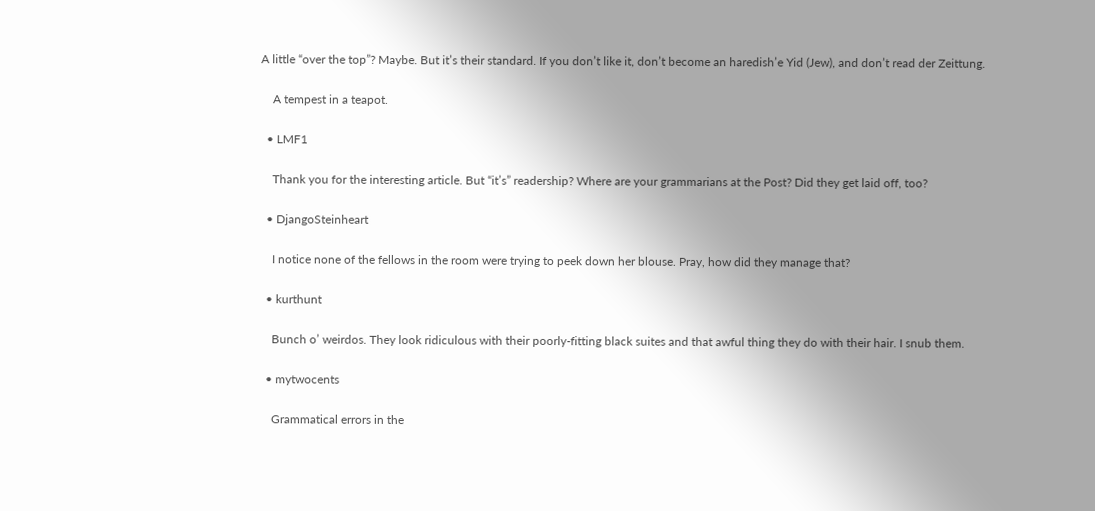A little “over the top”? Maybe. But it’s their standard. If you don’t like it, don’t become an haredish’e Yid (Jew), and don’t read der Zeittung.

    A tempest in a teapot.

  • LMF1

    Thank you for the interesting article. But “it’s” readership? Where are your grammarians at the Post? Did they get laid off, too?

  • DjangoSteinheart

    I notice none of the fellows in the room were trying to peek down her blouse. Pray, how did they manage that?

  • kurthunt

    Bunch o’ weirdos. They look ridiculous with their poorly-fitting black suites and that awful thing they do with their hair. I snub them.

  • mytwocents

    Grammatical errors in the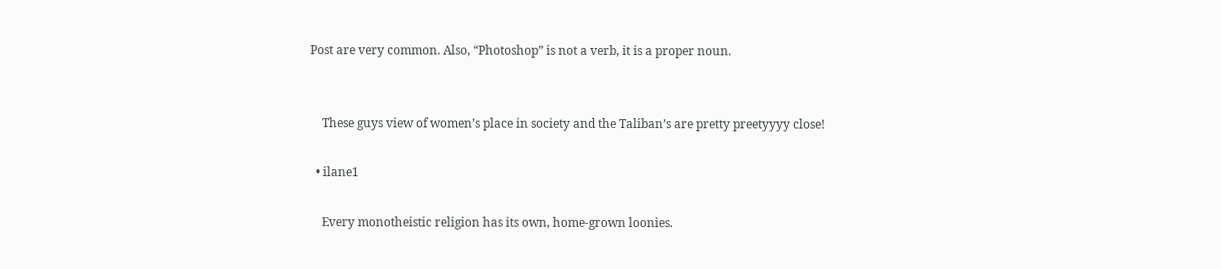Post are very common. Also, “Photoshop” is not a verb, it is a proper noun.


    These guys view of women’s place in society and the Taliban’s are pretty preetyyyy close!

  • ilane1

    Every monotheistic religion has its own, home-grown loonies.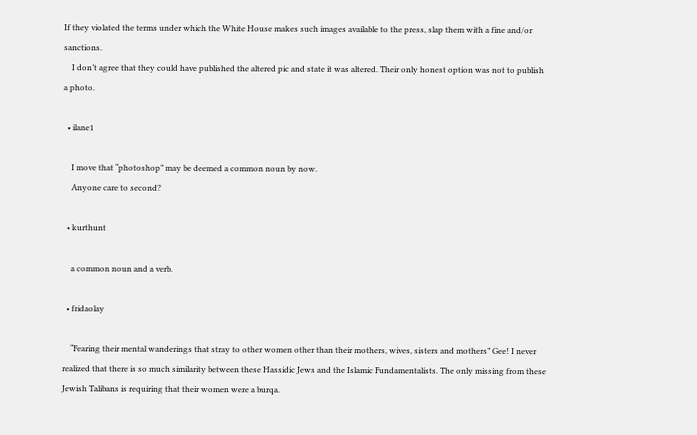If they violated the terms under which the White House makes such images available to the press, slap them with a fine and/or sanctions.
    I don’t agree that they could have published the altered pic and state it was altered. Their only honest option was not to publish a photo.

  • ilane1

    I move that “photoshop” may be deemed a common noun by now.
    Anyone care to second?

  • kurthunt

    a common noun and a verb.

  • fridaolay

    “Fearing their mental wanderings that stray to other women other than their mothers, wives, sisters and mothers” Gee! I never realized that there is so much similarity between these Hassidic Jews and the Islamic Fundamentalists. The only missing from these Jewish Talibans is requiring that their women were a burqa.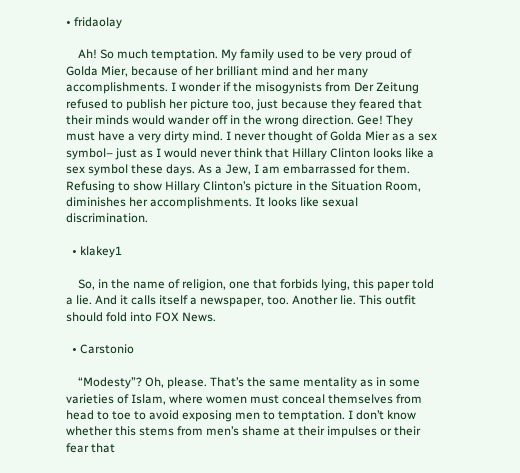• fridaolay

    Ah! So much temptation. My family used to be very proud of Golda Mier, because of her brilliant mind and her many accomplishments. I wonder if the misogynists from Der Zeitung refused to publish her picture too, just because they feared that their minds would wander off in the wrong direction. Gee! They must have a very dirty mind. I never thought of Golda Mier as a sex symbol– just as I would never think that Hillary Clinton looks like a sex symbol these days. As a Jew, I am embarrassed for them. Refusing to show Hillary Clinton’s picture in the Situation Room, diminishes her accomplishments. It looks like sexual discrimination.

  • klakey1

    So, in the name of religion, one that forbids lying, this paper told a lie. And it calls itself a newspaper, too. Another lie. This outfit should fold into FOX News.

  • Carstonio

    “Modesty”? Oh, please. That’s the same mentality as in some varieties of Islam, where women must conceal themselves from head to toe to avoid exposing men to temptation. I don’t know whether this stems from men’s shame at their impulses or their fear that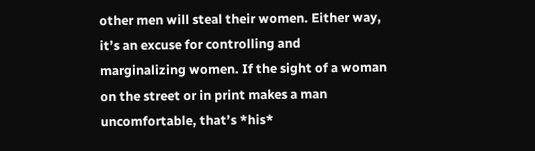other men will steal their women. Either way, it’s an excuse for controlling and marginalizing women. If the sight of a woman on the street or in print makes a man uncomfortable, that’s *his*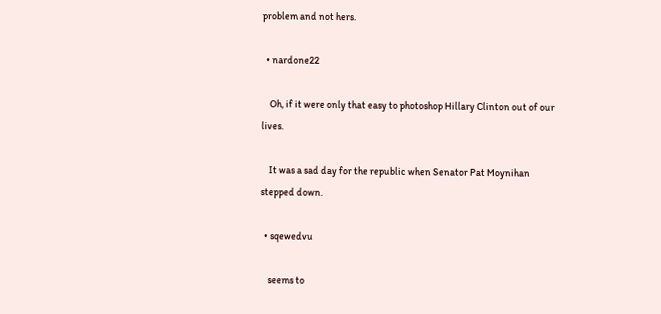problem and not hers.

  • nardone22

    Oh, if it were only that easy to photoshop Hillary Clinton out of our lives.

    It was a sad day for the republic when Senator Pat Moynihan stepped down.

  • sqewedvu

    seems to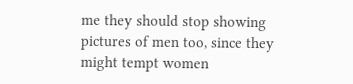me they should stop showing pictures of men too, since they might tempt women